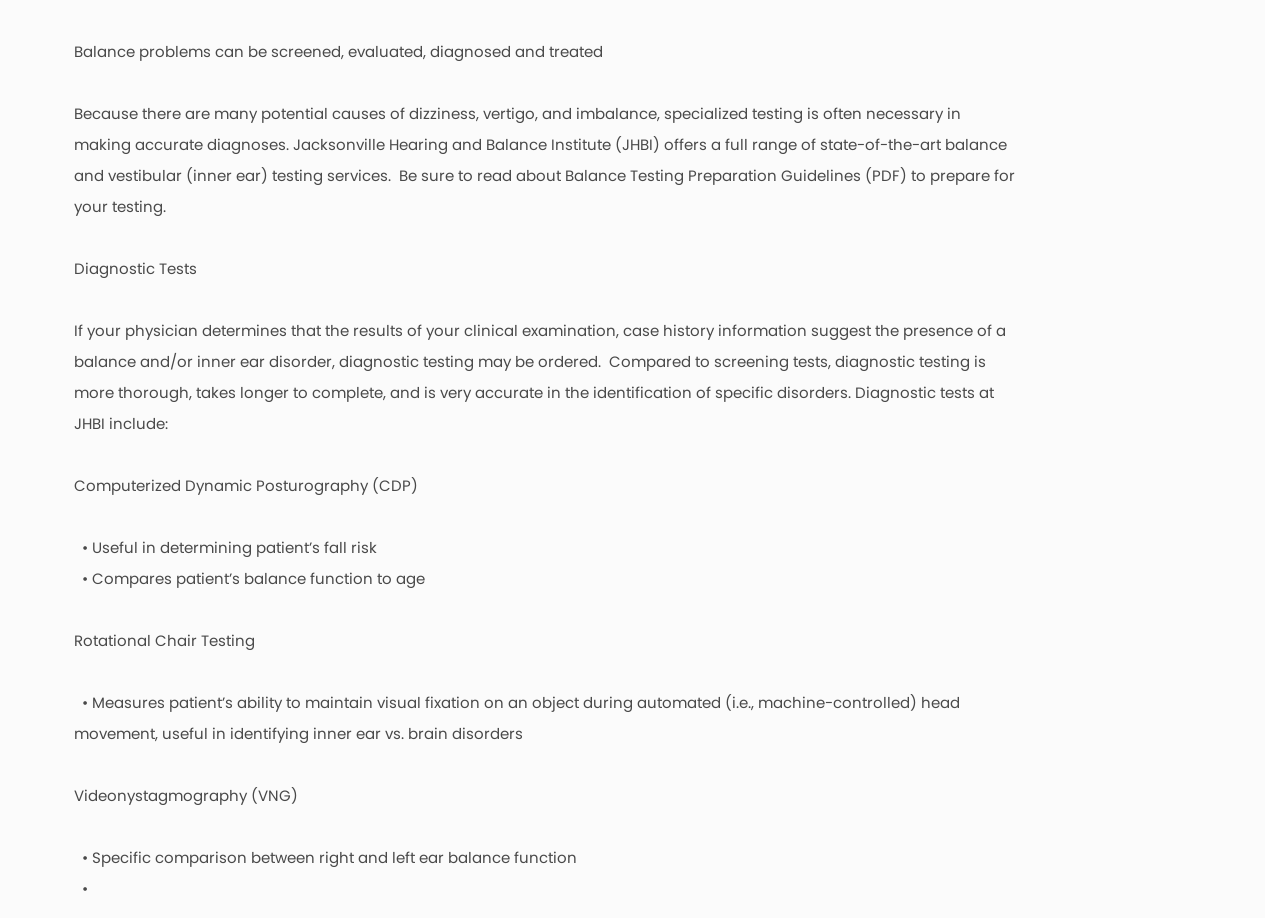Balance problems can be screened, evaluated, diagnosed and treated

Because there are many potential causes of dizziness, vertigo, and imbalance, specialized testing is often necessary in making accurate diagnoses. Jacksonville Hearing and Balance Institute (JHBI) offers a full range of state-of-the-art balance and vestibular (inner ear) testing services.  Be sure to read about Balance Testing Preparation Guidelines (PDF) to prepare for your testing.

Diagnostic Tests

If your physician determines that the results of your clinical examination, case history information suggest the presence of a balance and/or inner ear disorder, diagnostic testing may be ordered.  Compared to screening tests, diagnostic testing is more thorough, takes longer to complete, and is very accurate in the identification of specific disorders. Diagnostic tests at JHBI include:

Computerized Dynamic Posturography (CDP)

  • Useful in determining patient’s fall risk
  • Compares patient’s balance function to age

Rotational Chair Testing

  • Measures patient’s ability to maintain visual fixation on an object during automated (i.e., machine-controlled) head movement, useful in identifying inner ear vs. brain disorders

Videonystagmography (VNG)

  • Specific comparison between right and left ear balance function
  •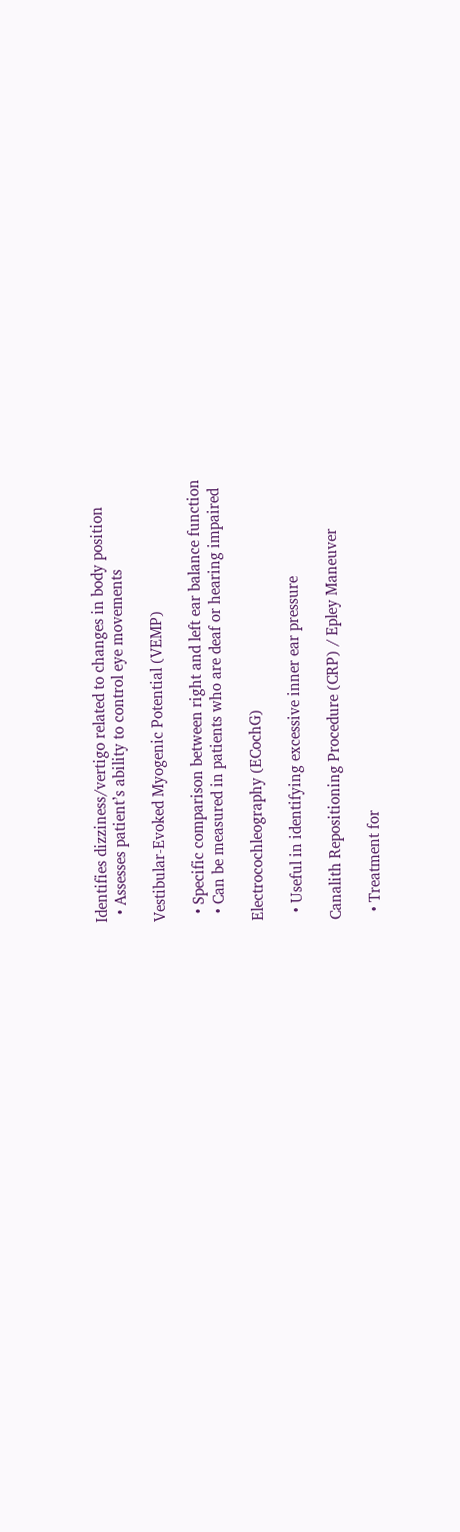Identifies dizziness/vertigo related to changes in body position
  • Assesses patient’s ability to control eye movements

Vestibular-Evoked Myogenic Potential (VEMP)

  • Specific comparison between right and left ear balance function
  • Can be measured in patients who are deaf or hearing impaired

Electrocochleography (ECochG)

  • Useful in identifying excessive inner ear pressure

Canalith Repositioning Procedure (CRP) / Epley Maneuver

  • Treatment for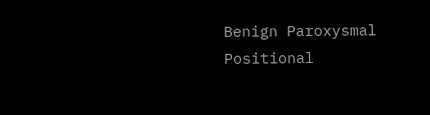Benign Paroxysmal Positional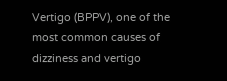Vertigo (BPPV), one of the most common causes of dizziness and vertigo